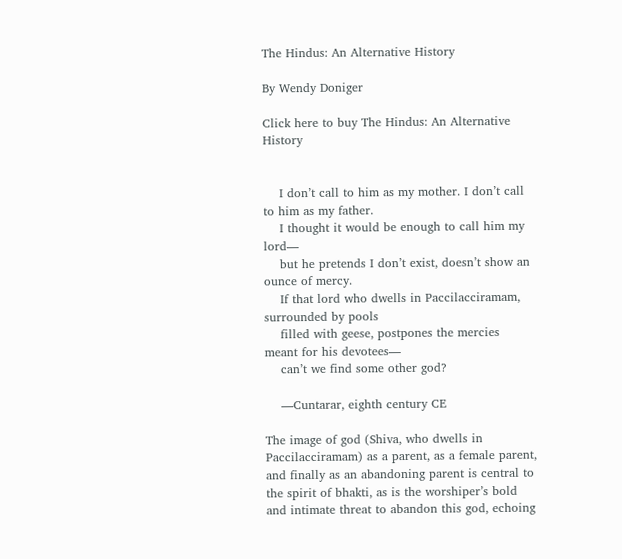The Hindus: An Alternative History

By Wendy Doniger

Click here to buy The Hindus: An Alternative History


    I don’t call to him as my mother. I don’t call to him as my father.
    I thought it would be enough to call him my lord—
    but he pretends I don’t exist, doesn’t show an ounce of mercy.
    If that lord who dwells in Paccilacciramam, surrounded by pools
    filled with geese, postpones the mercies meant for his devotees—
    can’t we find some other god?

    —Cuntarar, eighth century CE

The image of god (Shiva, who dwells in Paccilacciramam) as a parent, as a female parent, and finally as an abandoning parent is central to the spirit of bhakti, as is the worshiper’s bold and intimate threat to abandon this god, echoing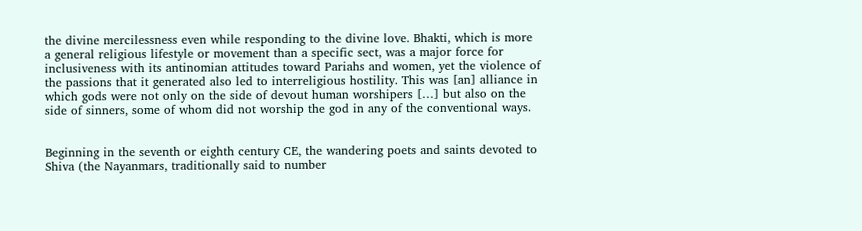the divine mercilessness even while responding to the divine love. Bhakti, which is more a general religious lifestyle or movement than a specific sect, was a major force for inclusiveness with its antinomian attitudes toward Pariahs and women, yet the violence of the passions that it generated also led to interreligious hostility. This was [an] alliance in which gods were not only on the side of devout human worshipers […] but also on the side of sinners, some of whom did not worship the god in any of the conventional ways.


Beginning in the seventh or eighth century CE, the wandering poets and saints devoted to Shiva (the Nayanmars, traditionally said to number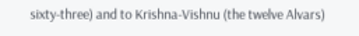sixty-three) and to Krishna-Vishnu (the twelve Alvars)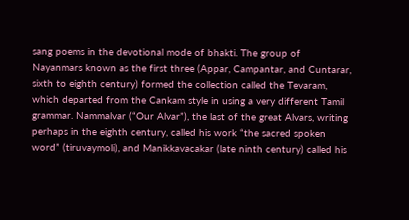sang poems in the devotional mode of bhakti. The group of Nayanmars known as the first three (Appar, Campantar, and Cuntarar, sixth to eighth century) formed the collection called the Tevaram, which departed from the Cankam style in using a very different Tamil grammar. Nammalvar (“Our Alvar”), the last of the great Alvars, writing perhaps in the eighth century, called his work “the sacred spoken word” (tiruvaymoli), and Manikkavacakar (late ninth century) called his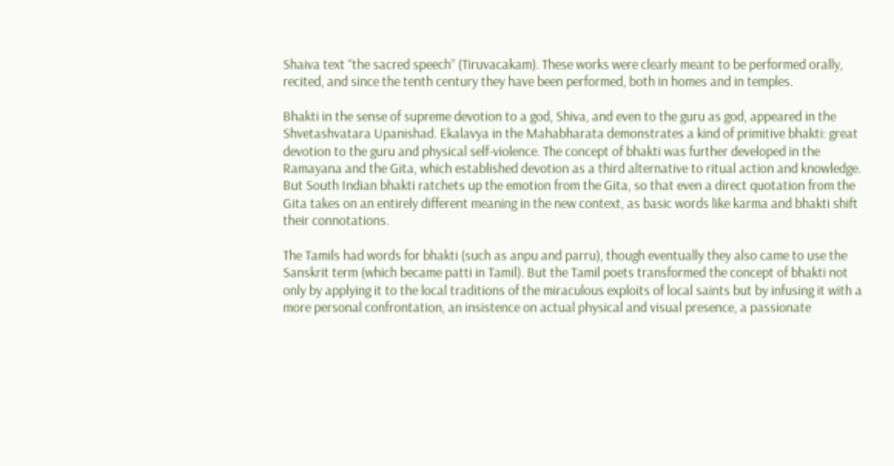Shaiva text “the sacred speech” (Tiruvacakam). These works were clearly meant to be performed orally, recited, and since the tenth century they have been performed, both in homes and in temples.

Bhakti in the sense of supreme devotion to a god, Shiva, and even to the guru as god, appeared in the Shvetashvatara Upanishad. Ekalavya in the Mahabharata demonstrates a kind of primitive bhakti: great devotion to the guru and physical self-violence. The concept of bhakti was further developed in the Ramayana and the Gita, which established devotion as a third alternative to ritual action and knowledge. But South Indian bhakti ratchets up the emotion from the Gita, so that even a direct quotation from the Gita takes on an entirely different meaning in the new context, as basic words like karma and bhakti shift their connotations.

The Tamils had words for bhakti (such as anpu and parru), though eventually they also came to use the Sanskrit term (which became patti in Tamil). But the Tamil poets transformed the concept of bhakti not only by applying it to the local traditions of the miraculous exploits of local saints but by infusing it with a more personal confrontation, an insistence on actual physical and visual presence, a passionate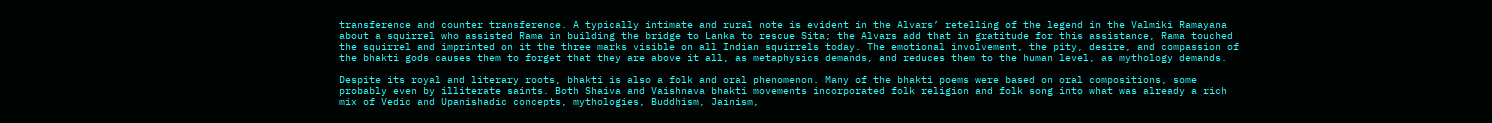transference and counter transference. A typically intimate and rural note is evident in the Alvars’ retelling of the legend in the Valmiki Ramayana about a squirrel who assisted Rama in building the bridge to Lanka to rescue Sita; the Alvars add that in gratitude for this assistance, Rama touched the squirrel and imprinted on it the three marks visible on all Indian squirrels today. The emotional involvement, the pity, desire, and compassion of the bhakti gods causes them to forget that they are above it all, as metaphysics demands, and reduces them to the human level, as mythology demands.

Despite its royal and literary roots, bhakti is also a folk and oral phenomenon. Many of the bhakti poems were based on oral compositions, some probably even by illiterate saints. Both Shaiva and Vaishnava bhakti movements incorporated folk religion and folk song into what was already a rich mix of Vedic and Upanishadic concepts, mythologies, Buddhism, Jainism,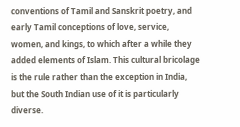conventions of Tamil and Sanskrit poetry, and early Tamil conceptions of love, service, women, and kings, to which after a while they added elements of Islam. This cultural bricolage is the rule rather than the exception in India, but the South Indian use of it is particularly diverse.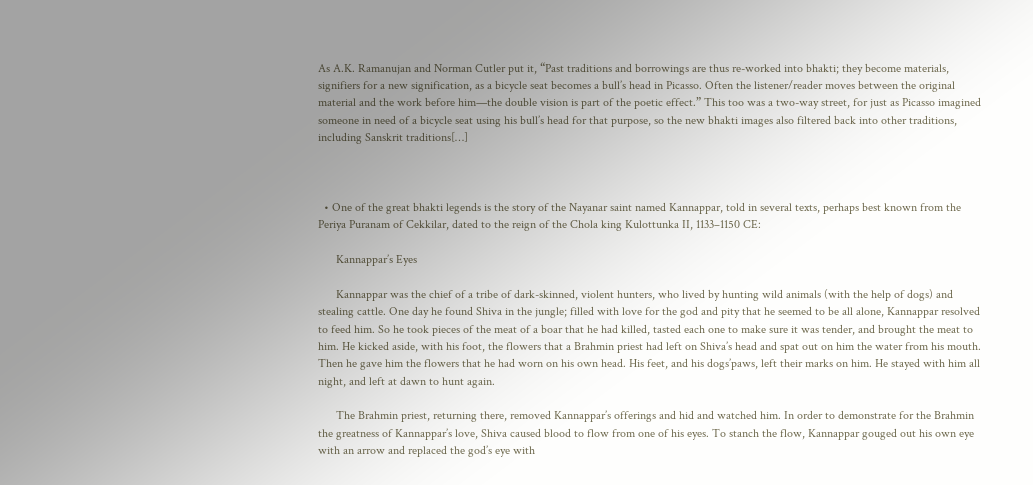As A.K. Ramanujan and Norman Cutler put it, “Past traditions and borrowings are thus re-worked into bhakti; they become materials, signifiers for a new signification, as a bicycle seat becomes a bull’s head in Picasso. Often the listener/reader moves between the original material and the work before him—the double vision is part of the poetic effect.” This too was a two-way street, for just as Picasso imagined someone in need of a bicycle seat using his bull’s head for that purpose, so the new bhakti images also filtered back into other traditions, including Sanskrit traditions[…]



  • One of the great bhakti legends is the story of the Nayanar saint named Kannappar, told in several texts, perhaps best known from the Periya Puranam of Cekkilar, dated to the reign of the Chola king Kulottunka II, 1133–1150 CE:

      Kannappar’s Eyes

      Kannappar was the chief of a tribe of dark-skinned, violent hunters, who lived by hunting wild animals (with the help of dogs) and stealing cattle. One day he found Shiva in the jungle; filled with love for the god and pity that he seemed to be all alone, Kannappar resolved to feed him. So he took pieces of the meat of a boar that he had killed, tasted each one to make sure it was tender, and brought the meat to him. He kicked aside, with his foot, the flowers that a Brahmin priest had left on Shiva’s head and spat out on him the water from his mouth. Then he gave him the flowers that he had worn on his own head. His feet, and his dogs’paws, left their marks on him. He stayed with him all night, and left at dawn to hunt again.

      The Brahmin priest, returning there, removed Kannappar’s offerings and hid and watched him. In order to demonstrate for the Brahmin the greatness of Kannappar’s love, Shiva caused blood to flow from one of his eyes. To stanch the flow, Kannappar gouged out his own eye with an arrow and replaced the god’s eye with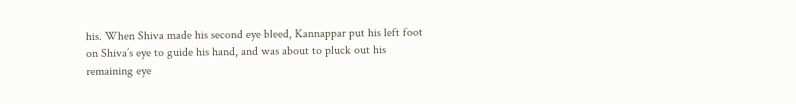his. When Shiva made his second eye bleed, Kannappar put his left foot on Shiva’s eye to guide his hand, and was about to pluck out his remaining eye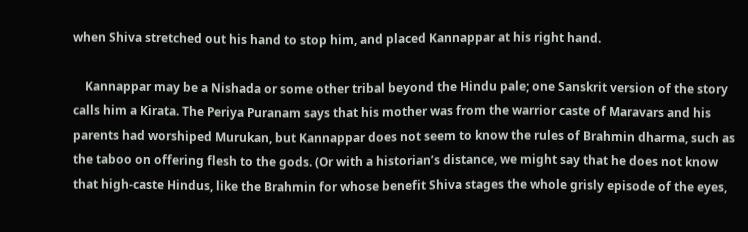when Shiva stretched out his hand to stop him, and placed Kannappar at his right hand.

    Kannappar may be a Nishada or some other tribal beyond the Hindu pale; one Sanskrit version of the story calls him a Kirata. The Periya Puranam says that his mother was from the warrior caste of Maravars and his parents had worshiped Murukan, but Kannappar does not seem to know the rules of Brahmin dharma, such as the taboo on offering flesh to the gods. (Or with a historian’s distance, we might say that he does not know that high-caste Hindus, like the Brahmin for whose benefit Shiva stages the whole grisly episode of the eyes,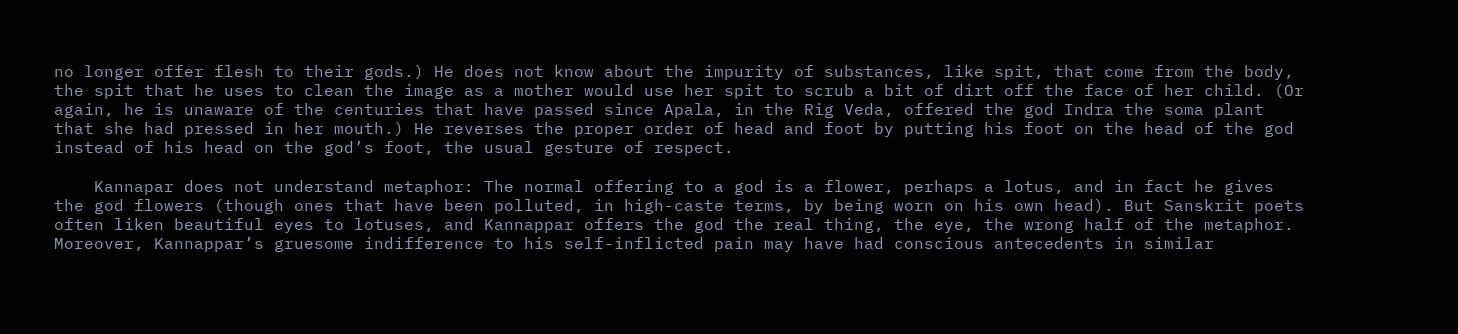no longer offer flesh to their gods.) He does not know about the impurity of substances, like spit, that come from the body, the spit that he uses to clean the image as a mother would use her spit to scrub a bit of dirt off the face of her child. (Or again, he is unaware of the centuries that have passed since Apala, in the Rig Veda, offered the god Indra the soma plant that she had pressed in her mouth.) He reverses the proper order of head and foot by putting his foot on the head of the god instead of his head on the god’s foot, the usual gesture of respect.

    Kannapar does not understand metaphor: The normal offering to a god is a flower, perhaps a lotus, and in fact he gives the god flowers (though ones that have been polluted, in high-caste terms, by being worn on his own head). But Sanskrit poets often liken beautiful eyes to lotuses, and Kannappar offers the god the real thing, the eye, the wrong half of the metaphor. Moreover, Kannappar’s gruesome indifference to his self-inflicted pain may have had conscious antecedents in similar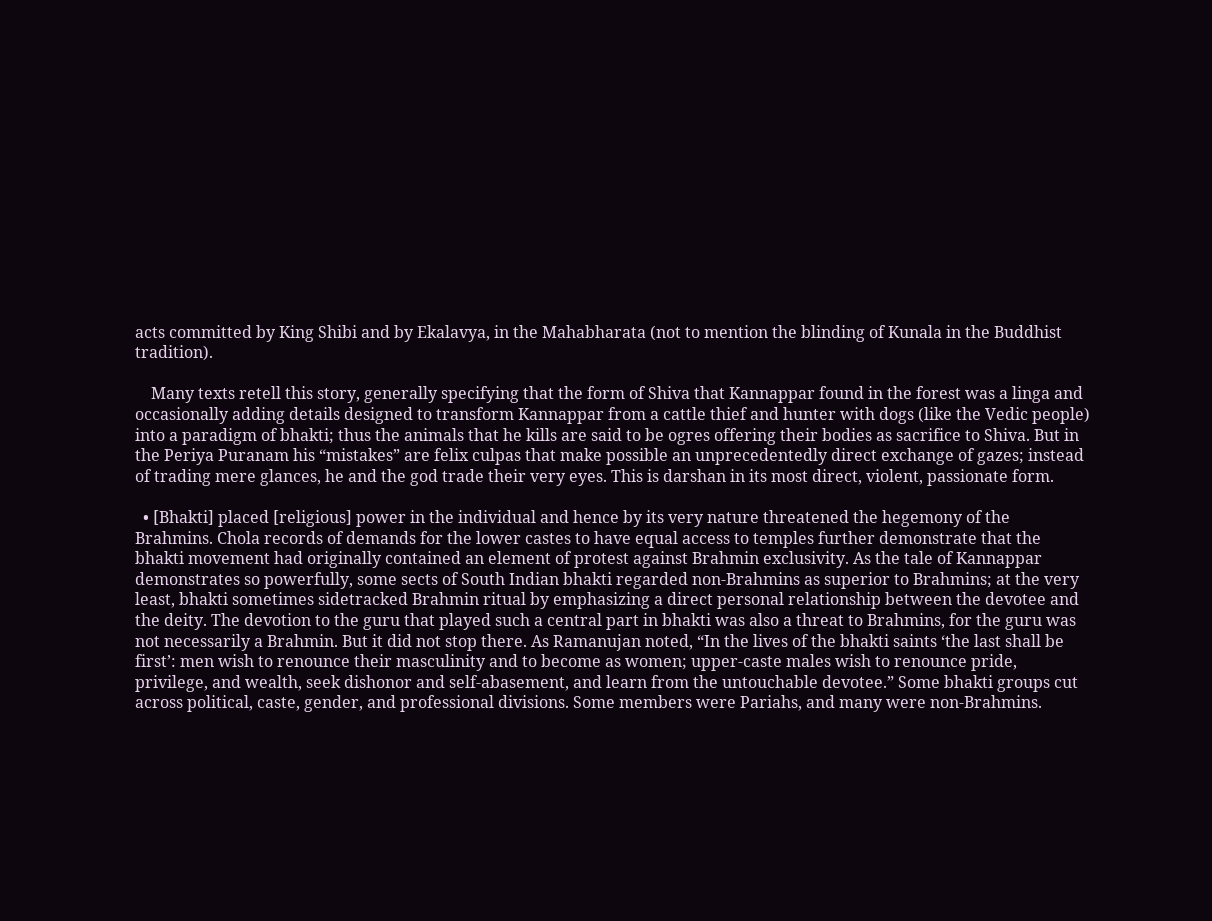acts committed by King Shibi and by Ekalavya, in the Mahabharata (not to mention the blinding of Kunala in the Buddhist tradition).

    Many texts retell this story, generally specifying that the form of Shiva that Kannappar found in the forest was a linga and occasionally adding details designed to transform Kannappar from a cattle thief and hunter with dogs (like the Vedic people) into a paradigm of bhakti; thus the animals that he kills are said to be ogres offering their bodies as sacrifice to Shiva. But in the Periya Puranam his “mistakes” are felix culpas that make possible an unprecedentedly direct exchange of gazes; instead of trading mere glances, he and the god trade their very eyes. This is darshan in its most direct, violent, passionate form.

  • [Bhakti] placed [religious] power in the individual and hence by its very nature threatened the hegemony of the Brahmins. Chola records of demands for the lower castes to have equal access to temples further demonstrate that the bhakti movement had originally contained an element of protest against Brahmin exclusivity. As the tale of Kannappar demonstrates so powerfully, some sects of South Indian bhakti regarded non-Brahmins as superior to Brahmins; at the very least, bhakti sometimes sidetracked Brahmin ritual by emphasizing a direct personal relationship between the devotee and the deity. The devotion to the guru that played such a central part in bhakti was also a threat to Brahmins, for the guru was not necessarily a Brahmin. But it did not stop there. As Ramanujan noted, “In the lives of the bhakti saints ‘the last shall be first’: men wish to renounce their masculinity and to become as women; upper-caste males wish to renounce pride, privilege, and wealth, seek dishonor and self-abasement, and learn from the untouchable devotee.” Some bhakti groups cut across political, caste, gender, and professional divisions. Some members were Pariahs, and many were non-Brahmins.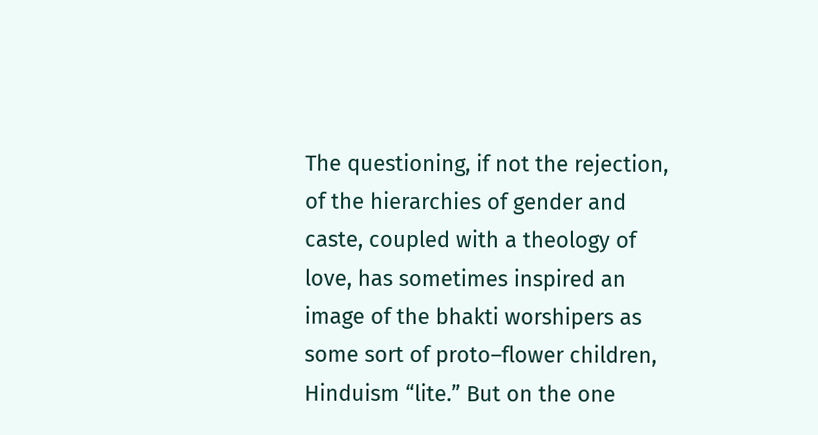The questioning, if not the rejection, of the hierarchies of gender and caste, coupled with a theology of love, has sometimes inspired an image of the bhakti worshipers as some sort of proto–flower children, Hinduism “lite.” But on the one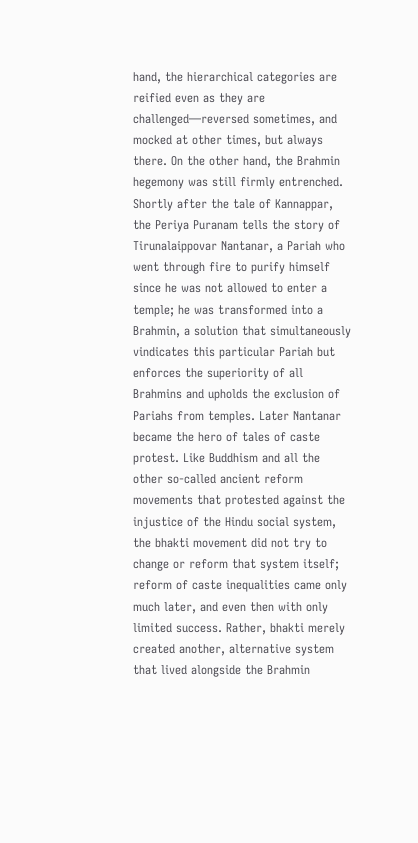hand, the hierarchical categories are reified even as they are challenged—reversed sometimes, and mocked at other times, but always there. On the other hand, the Brahmin hegemony was still firmly entrenched. Shortly after the tale of Kannappar, the Periya Puranam tells the story of Tirunalaippovar Nantanar, a Pariah who went through fire to purify himself since he was not allowed to enter a temple; he was transformed into a Brahmin, a solution that simultaneously vindicates this particular Pariah but enforces the superiority of all Brahmins and upholds the exclusion of Pariahs from temples. Later Nantanar became the hero of tales of caste protest. Like Buddhism and all the other so-called ancient reform movements that protested against the injustice of the Hindu social system, the bhakti movement did not try to change or reform that system itself; reform of caste inequalities came only much later, and even then with only limited success. Rather, bhakti merely created another, alternative system that lived alongside the Brahmin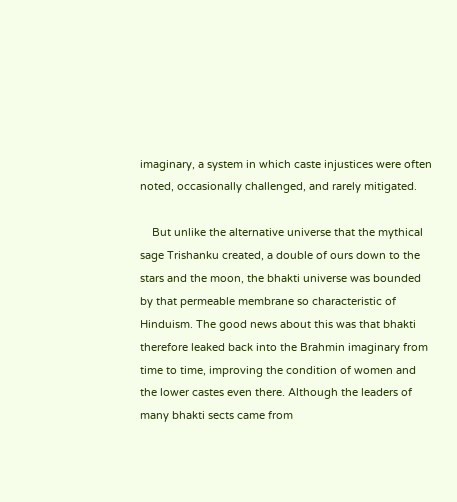imaginary, a system in which caste injustices were often noted, occasionally challenged, and rarely mitigated.

    But unlike the alternative universe that the mythical sage Trishanku created, a double of ours down to the stars and the moon, the bhakti universe was bounded by that permeable membrane so characteristic of Hinduism. The good news about this was that bhakti therefore leaked back into the Brahmin imaginary from time to time, improving the condition of women and the lower castes even there. Although the leaders of many bhakti sects came from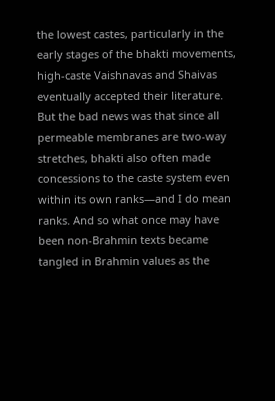the lowest castes, particularly in the early stages of the bhakti movements, high-caste Vaishnavas and Shaivas eventually accepted their literature. But the bad news was that since all permeable membranes are two-way stretches, bhakti also often made concessions to the caste system even within its own ranks—and I do mean ranks. And so what once may have been non-Brahmin texts became tangled in Brahmin values as the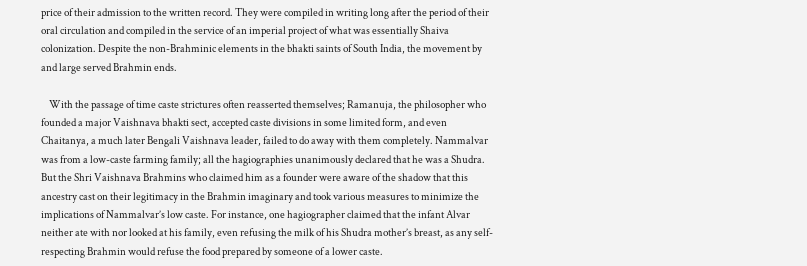price of their admission to the written record. They were compiled in writing long after the period of their oral circulation and compiled in the service of an imperial project of what was essentially Shaiva colonization. Despite the non-Brahminic elements in the bhakti saints of South India, the movement by and large served Brahmin ends.

    With the passage of time caste strictures often reasserted themselves; Ramanuja, the philosopher who founded a major Vaishnava bhakti sect, accepted caste divisions in some limited form, and even Chaitanya, a much later Bengali Vaishnava leader, failed to do away with them completely. Nammalvar was from a low-caste farming family; all the hagiographies unanimously declared that he was a Shudra. But the Shri Vaishnava Brahmins who claimed him as a founder were aware of the shadow that this ancestry cast on their legitimacy in the Brahmin imaginary and took various measures to minimize the implications of Nammalvar’s low caste. For instance, one hagiographer claimed that the infant Alvar neither ate with nor looked at his family, even refusing the milk of his Shudra mother’s breast, as any self-respecting Brahmin would refuse the food prepared by someone of a lower caste.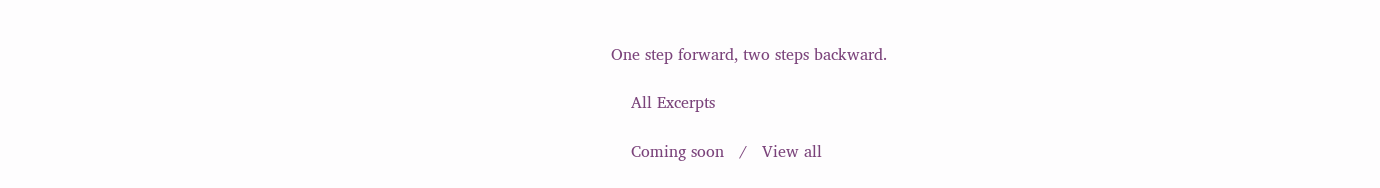One step forward, two steps backward.

    All Excerpts

    Coming soon   /   View all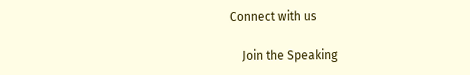Connect with us

    Join the Speaking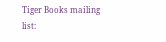Tiger Books mailing list: